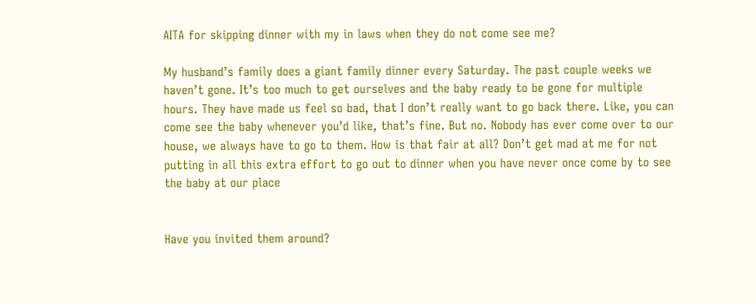AITA for skipping dinner with my in laws when they do not come see me?

My husband’s family does a giant family dinner every Saturday. The past couple weeks we haven’t gone. It’s too much to get ourselves and the baby ready to be gone for multiple hours. They have made us feel so bad, that I don’t really want to go back there. Like, you can come see the baby whenever you’d like, that’s fine. But no. Nobody has ever come over to our house, we always have to go to them. How is that fair at all? Don’t get mad at me for not putting in all this extra effort to go out to dinner when you have never once come by to see the baby at our place


Have you invited them around?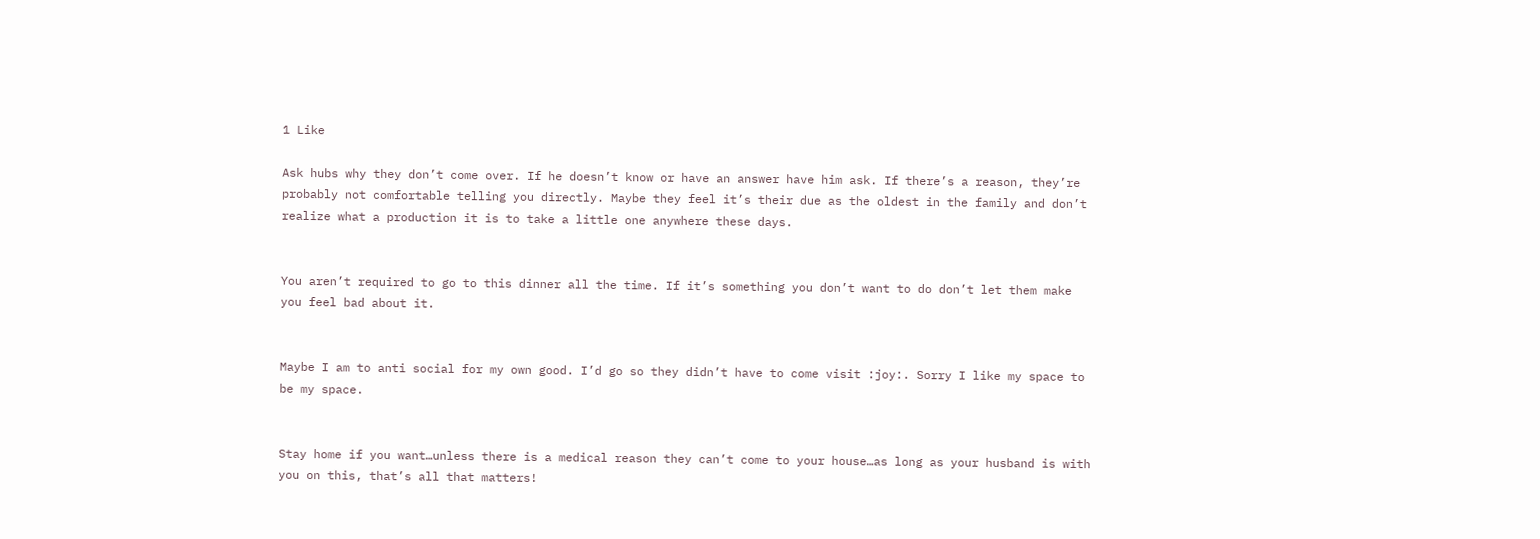1 Like

Ask hubs why they don’t come over. If he doesn’t know or have an answer have him ask. If there’s a reason, they’re probably not comfortable telling you directly. Maybe they feel it’s their due as the oldest in the family and don’t realize what a production it is to take a little one anywhere these days.


You aren’t required to go to this dinner all the time. If it’s something you don’t want to do don’t let them make you feel bad about it.


Maybe I am to anti social for my own good. I’d go so they didn’t have to come visit :joy:. Sorry I like my space to be my space.


Stay home if you want…unless there is a medical reason they can’t come to your house…as long as your husband is with you on this, that’s all that matters!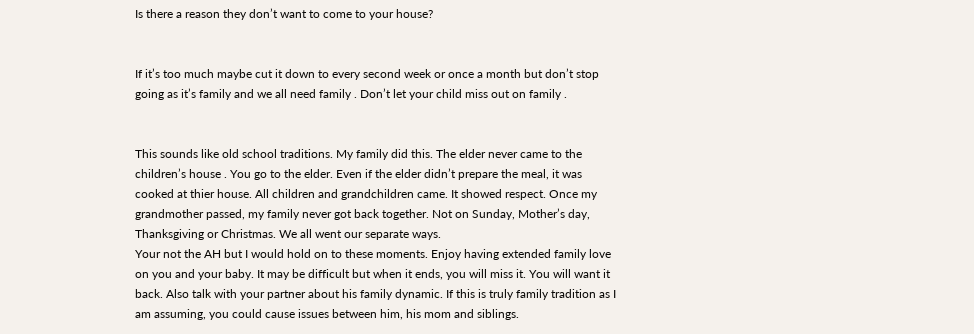Is there a reason they don’t want to come to your house?


If it’s too much maybe cut it down to every second week or once a month but don’t stop going as it’s family and we all need family . Don’t let your child miss out on family .


This sounds like old school traditions. My family did this. The elder never came to the children’s house . You go to the elder. Even if the elder didn’t prepare the meal, it was cooked at thier house. All children and grandchildren came. It showed respect. Once my grandmother passed, my family never got back together. Not on Sunday, Mother’s day, Thanksgiving or Christmas. We all went our separate ways.
Your not the AH but I would hold on to these moments. Enjoy having extended family love on you and your baby. It may be difficult but when it ends, you will miss it. You will want it back. Also talk with your partner about his family dynamic. If this is truly family tradition as I am assuming, you could cause issues between him, his mom and siblings.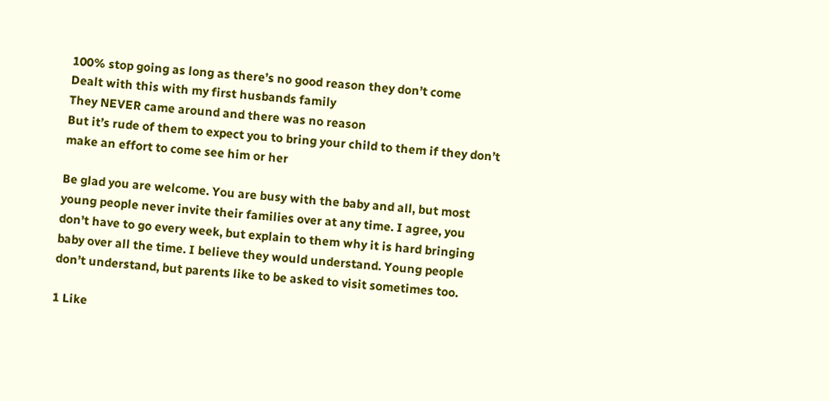100% stop going as long as there’s no good reason they don’t come
Dealt with this with my first husbands family
They NEVER came around and there was no reason
But it’s rude of them to expect you to bring your child to them if they don’t make an effort to come see him or her

Be glad you are welcome. You are busy with the baby and all, but most young people never invite their families over at any time. I agree, you don’t have to go every week, but explain to them why it is hard bringing baby over all the time. I believe they would understand. Young people don’t understand, but parents like to be asked to visit sometimes too.

1 Like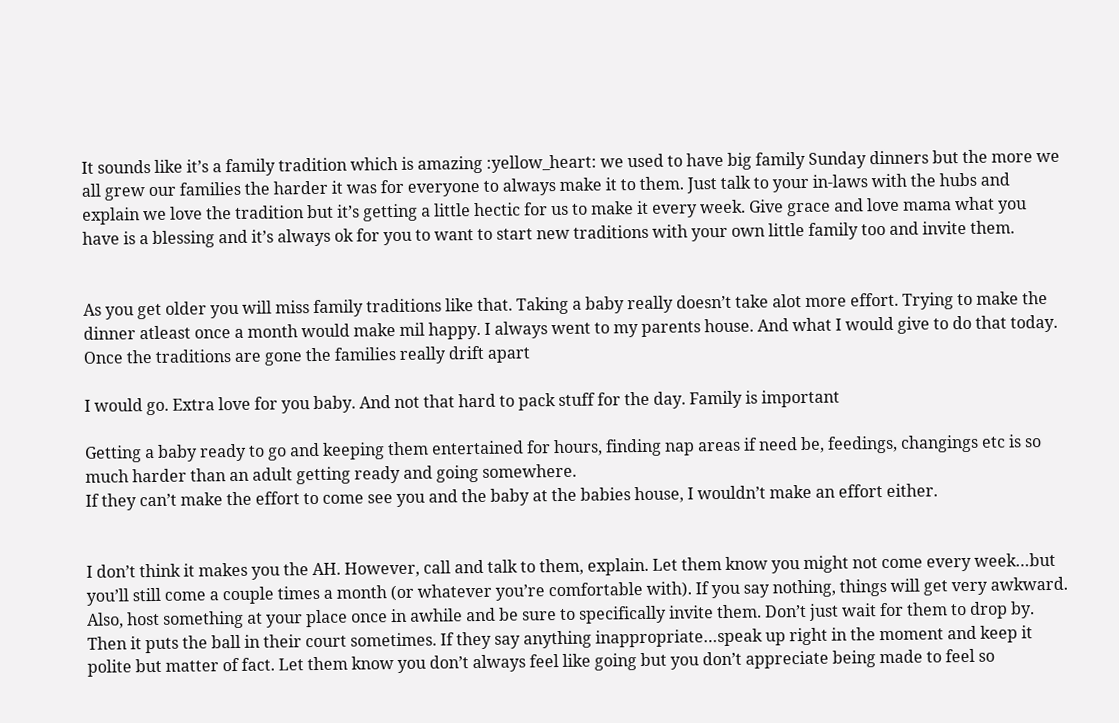It sounds like it’s a family tradition which is amazing :yellow_heart: we used to have big family Sunday dinners but the more we all grew our families the harder it was for everyone to always make it to them. Just talk to your in-laws with the hubs and explain we love the tradition but it’s getting a little hectic for us to make it every week. Give grace and love mama what you have is a blessing and it’s always ok for you to want to start new traditions with your own little family too and invite them.


As you get older you will miss family traditions like that. Taking a baby really doesn’t take alot more effort. Trying to make the dinner atleast once a month would make mil happy. I always went to my parents house. And what I would give to do that today. Once the traditions are gone the families really drift apart

I would go. Extra love for you baby. And not that hard to pack stuff for the day. Family is important

Getting a baby ready to go and keeping them entertained for hours, finding nap areas if need be, feedings, changings etc is so much harder than an adult getting ready and going somewhere.
If they can’t make the effort to come see you and the baby at the babies house, I wouldn’t make an effort either.


I don’t think it makes you the AH. However, call and talk to them, explain. Let them know you might not come every week…but you’ll still come a couple times a month (or whatever you’re comfortable with). If you say nothing, things will get very awkward. Also, host something at your place once in awhile and be sure to specifically invite them. Don’t just wait for them to drop by. Then it puts the ball in their court sometimes. If they say anything inappropriate…speak up right in the moment and keep it polite but matter of fact. Let them know you don’t always feel like going but you don’t appreciate being made to feel so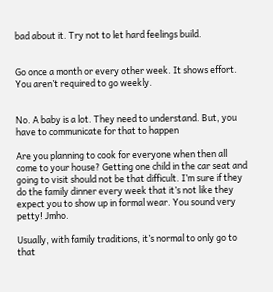bad about it. Try not to let hard feelings build.


Go once a month or every other week. It shows effort. You aren’t required to go weekly.


No. A baby is a lot. They need to understand. But, you have to communicate for that to happen

Are you planning to cook for everyone when then all come to your house? Getting one child in the car seat and going to visit should not be that difficult. I’m sure if they do the family dinner every week that it’s not like they expect you to show up in formal wear. You sound very petty! Jmho.

Usually, with family traditions, it’s normal to only go to that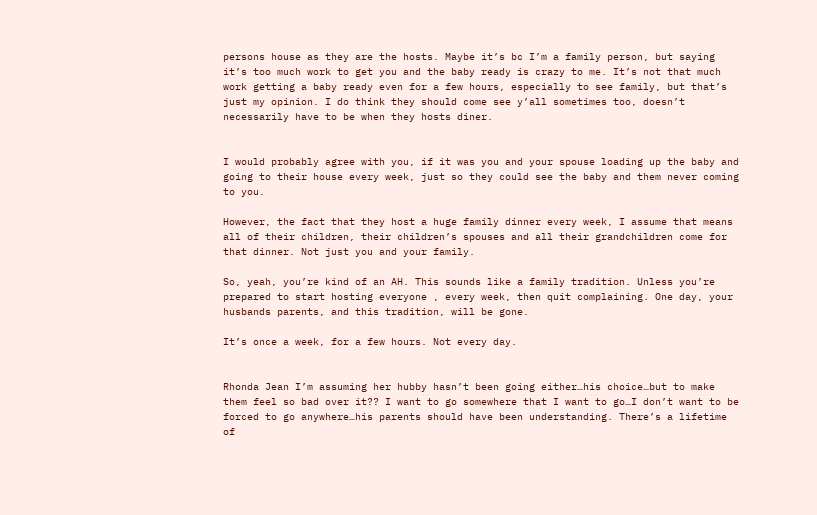persons house as they are the hosts. Maybe it’s bc I’m a family person, but saying it’s too much work to get you and the baby ready is crazy to me. It’s not that much work getting a baby ready even for a few hours, especially to see family, but that’s just my opinion. I do think they should come see y’all sometimes too, doesn’t necessarily have to be when they hosts diner.


I would probably agree with you, if it was you and your spouse loading up the baby and going to their house every week, just so they could see the baby and them never coming to you.

However, the fact that they host a huge family dinner every week, I assume that means all of their children, their children’s spouses and all their grandchildren come for that dinner. Not just you and your family.

So, yeah, you’re kind of an AH. This sounds like a family tradition. Unless you’re prepared to start hosting everyone , every week, then quit complaining. One day, your husbands parents, and this tradition, will be gone.

It’s once a week, for a few hours. Not every day.


Rhonda Jean I’m assuming her hubby hasn’t been going either…his choice…but to make them feel so bad over it?? I want to go somewhere that I want to go…I don’t want to be forced to go anywhere…his parents should have been understanding. There’s a lifetime of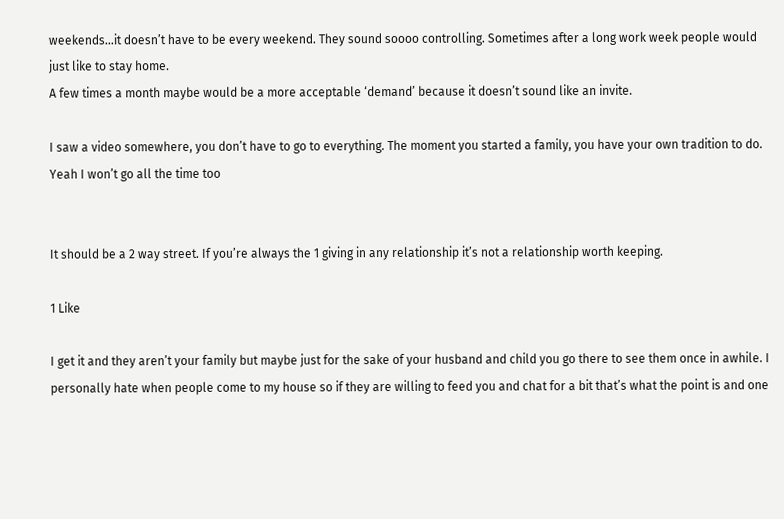weekends…it doesn’t have to be every weekend. They sound soooo controlling. Sometimes after a long work week people would just like to stay home.
A few times a month maybe would be a more acceptable ‘demand’ because it doesn’t sound like an invite.

I saw a video somewhere, you don’t have to go to everything. The moment you started a family, you have your own tradition to do. Yeah I won’t go all the time too


It should be a 2 way street. If you’re always the 1 giving in any relationship it’s not a relationship worth keeping.

1 Like

I get it and they aren’t your family but maybe just for the sake of your husband and child you go there to see them once in awhile. I personally hate when people come to my house so if they are willing to feed you and chat for a bit that’s what the point is and one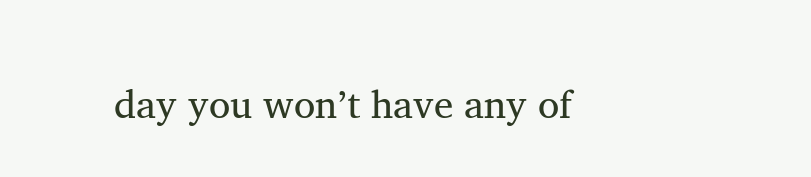day you won’t have any of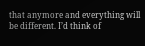that anymore and everything will be different. I’d think of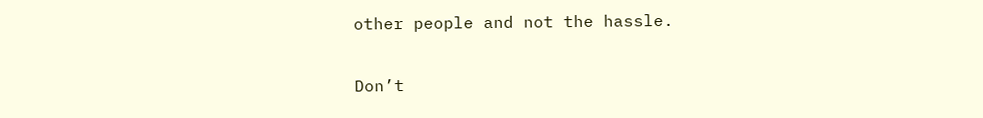other people and not the hassle.


Don’t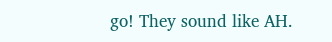go! They sound like AH.